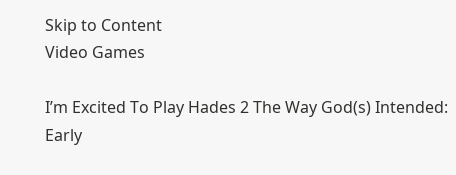Skip to Content
Video Games

I’m Excited To Play Hades 2 The Way God(s) Intended: Early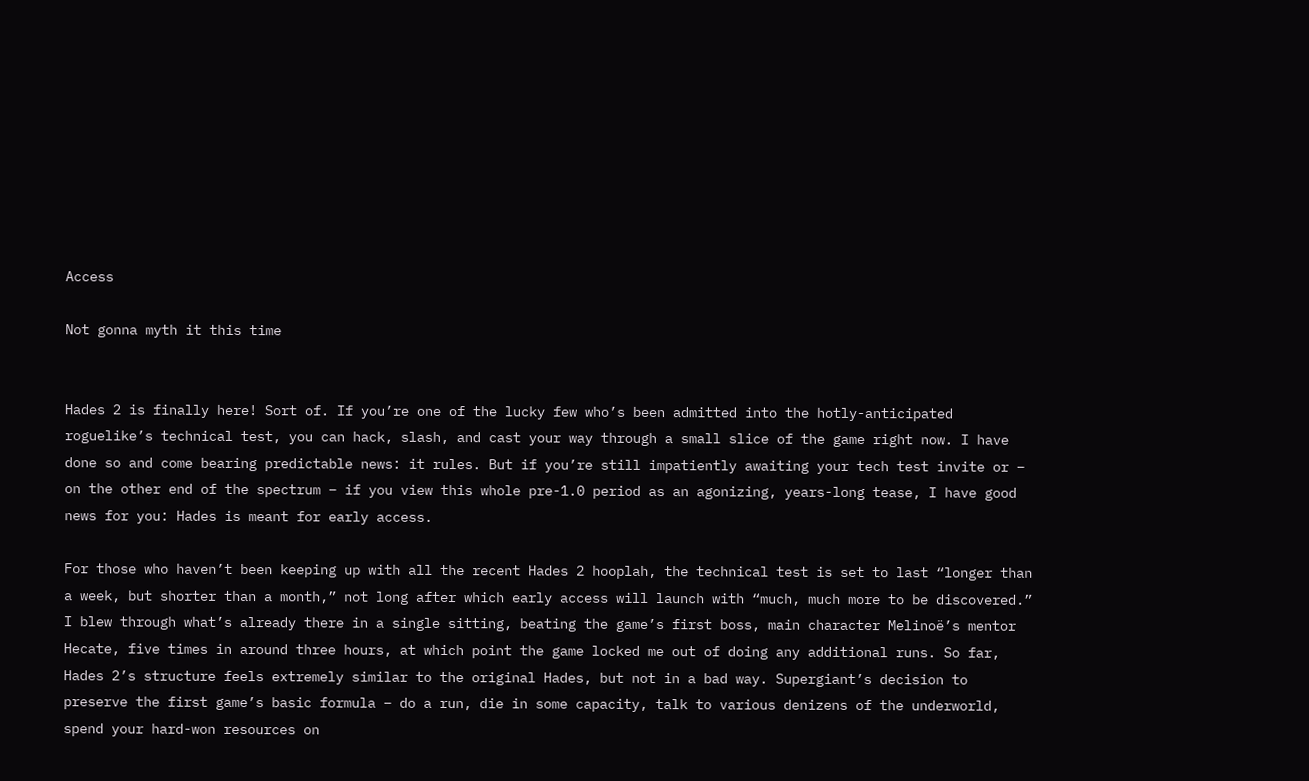Access

Not gonna myth it this time


Hades 2 is finally here! Sort of. If you’re one of the lucky few who’s been admitted into the hotly-anticipated roguelike’s technical test, you can hack, slash, and cast your way through a small slice of the game right now. I have done so and come bearing predictable news: it rules. But if you’re still impatiently awaiting your tech test invite or – on the other end of the spectrum – if you view this whole pre-1.0 period as an agonizing, years-long tease, I have good news for you: Hades is meant for early access.

For those who haven’t been keeping up with all the recent Hades 2 hooplah, the technical test is set to last “longer than a week, but shorter than a month,” not long after which early access will launch with “much, much more to be discovered.” I blew through what’s already there in a single sitting, beating the game’s first boss, main character Melinoë’s mentor Hecate, five times in around three hours, at which point the game locked me out of doing any additional runs. So far, Hades 2’s structure feels extremely similar to the original Hades, but not in a bad way. Supergiant’s decision to preserve the first game’s basic formula – do a run, die in some capacity, talk to various denizens of the underworld, spend your hard-won resources on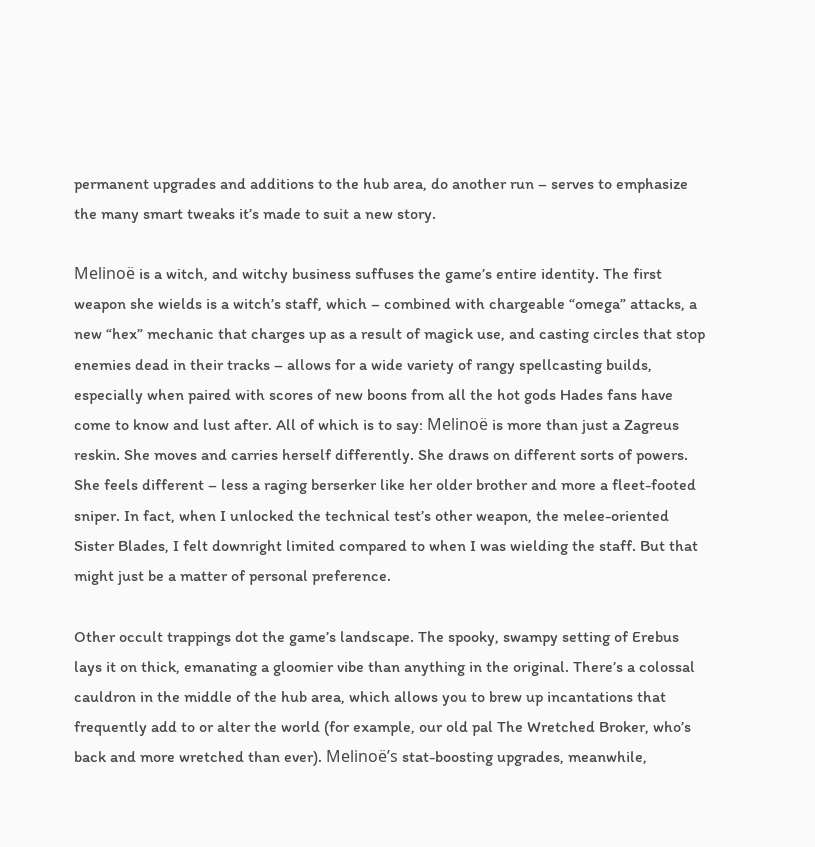permanent upgrades and additions to the hub area, do another run – serves to emphasize the many smart tweaks it’s made to suit a new story.

Melinoë is a witch, and witchy business suffuses the game’s entire identity. The first weapon she wields is a witch’s staff, which – combined with chargeable “omega” attacks, a new “hex” mechanic that charges up as a result of magick use, and casting circles that stop enemies dead in their tracks – allows for a wide variety of rangy spellcasting builds, especially when paired with scores of new boons from all the hot gods Hades fans have come to know and lust after. All of which is to say: Melinoë is more than just a Zagreus reskin. She moves and carries herself differently. She draws on different sorts of powers. She feels different – less a raging berserker like her older brother and more a fleet-footed sniper. In fact, when I unlocked the technical test’s other weapon, the melee-oriented Sister Blades, I felt downright limited compared to when I was wielding the staff. But that might just be a matter of personal preference.

Other occult trappings dot the game’s landscape. The spooky, swampy setting of Erebus lays it on thick, emanating a gloomier vibe than anything in the original. There’s a colossal cauldron in the middle of the hub area, which allows you to brew up incantations that frequently add to or alter the world (for example, our old pal The Wretched Broker, who’s back and more wretched than ever). Melinoë’s stat-boosting upgrades, meanwhile,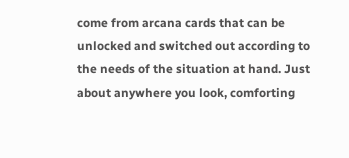come from arcana cards that can be unlocked and switched out according to the needs of the situation at hand. Just about anywhere you look, comforting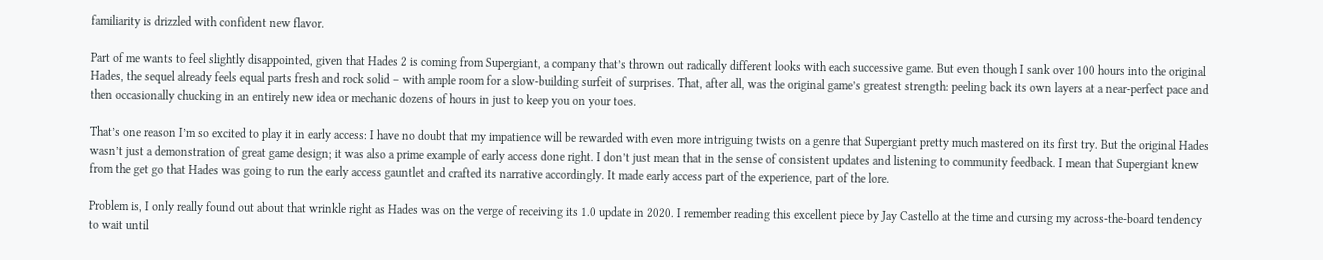familiarity is drizzled with confident new flavor.

Part of me wants to feel slightly disappointed, given that Hades 2 is coming from Supergiant, a company that’s thrown out radically different looks with each successive game. But even though I sank over 100 hours into the original Hades, the sequel already feels equal parts fresh and rock solid – with ample room for a slow-building surfeit of surprises. That, after all, was the original game’s greatest strength: peeling back its own layers at a near-perfect pace and then occasionally chucking in an entirely new idea or mechanic dozens of hours in just to keep you on your toes.

That’s one reason I’m so excited to play it in early access: I have no doubt that my impatience will be rewarded with even more intriguing twists on a genre that Supergiant pretty much mastered on its first try. But the original Hades wasn’t just a demonstration of great game design; it was also a prime example of early access done right. I don’t just mean that in the sense of consistent updates and listening to community feedback. I mean that Supergiant knew from the get go that Hades was going to run the early access gauntlet and crafted its narrative accordingly. It made early access part of the experience, part of the lore.

Problem is, I only really found out about that wrinkle right as Hades was on the verge of receiving its 1.0 update in 2020. I remember reading this excellent piece by Jay Castello at the time and cursing my across-the-board tendency to wait until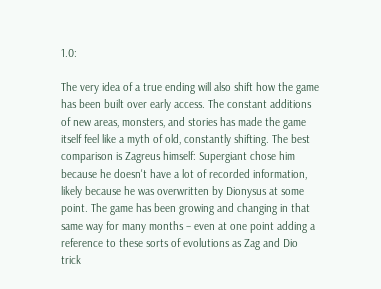1.0:

The very idea of a true ending will also shift how the game has been built over early access. The constant additions of new areas, monsters, and stories has made the game itself feel like a myth of old, constantly shifting. The best comparison is Zagreus himself: Supergiant chose him because he doesn't have a lot of recorded information, likely because he was overwritten by Dionysus at some point. The game has been growing and changing in that same way for many months – even at one point adding a reference to these sorts of evolutions as Zag and Dio trick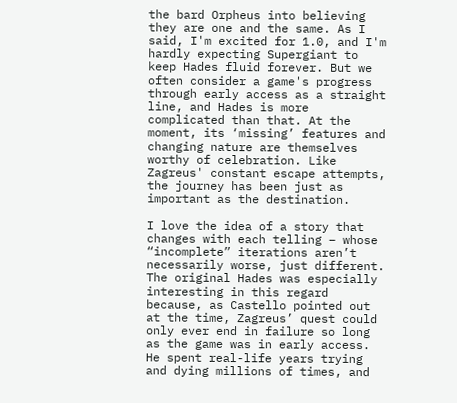the bard Orpheus into believing they are one and the same. As I said, I'm excited for 1.0, and I'm hardly expecting Supergiant to keep Hades fluid forever. But we often consider a game's progress through early access as a straight line, and Hades is more complicated than that. At the moment, its ‘missing’ features and changing nature are themselves worthy of celebration. Like Zagreus' constant escape attempts, the journey has been just as important as the destination.

I love the idea of a story that changes with each telling – whose “incomplete” iterations aren’t necessarily worse, just different. The original Hades was especially interesting in this regard because, as Castello pointed out at the time, Zagreus’ quest could only ever end in failure so long as the game was in early access. He spent real-life years trying and dying millions of times, and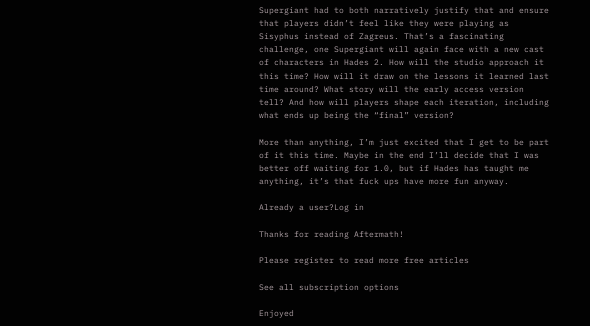Supergiant had to both narratively justify that and ensure that players didn’t feel like they were playing as Sisyphus instead of Zagreus. That’s a fascinating challenge, one Supergiant will again face with a new cast of characters in Hades 2. How will the studio approach it this time? How will it draw on the lessons it learned last time around? What story will the early access version tell? And how will players shape each iteration, including what ends up being the “final” version?

More than anything, I’m just excited that I get to be part of it this time. Maybe in the end I’ll decide that I was better off waiting for 1.0, but if Hades has taught me anything, it’s that fuck ups have more fun anyway.

Already a user?Log in

Thanks for reading Aftermath!

Please register to read more free articles

See all subscription options

Enjoyed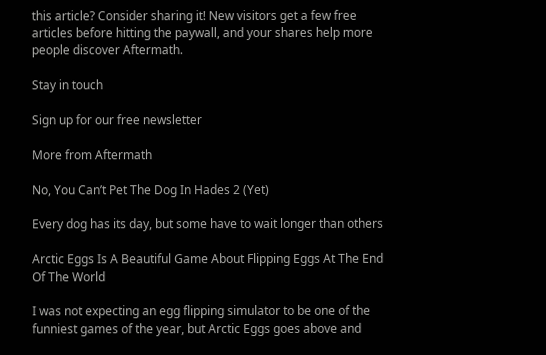this article? Consider sharing it! New visitors get a few free articles before hitting the paywall, and your shares help more people discover Aftermath.

Stay in touch

Sign up for our free newsletter

More from Aftermath

No, You Can’t Pet The Dog In Hades 2 (Yet)

Every dog has its day, but some have to wait longer than others

Arctic Eggs Is A Beautiful Game About Flipping Eggs At The End Of The World

I was not expecting an egg flipping simulator to be one of the funniest games of the year, but Arctic Eggs goes above and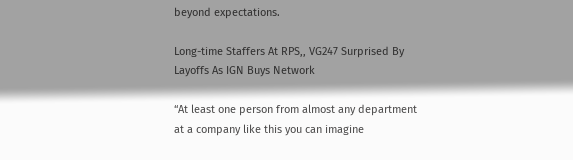beyond expectations.

Long-time Staffers At RPS,, VG247 Surprised By Layoffs As IGN Buys Network

“At least one person from almost any department at a company like this you can imagine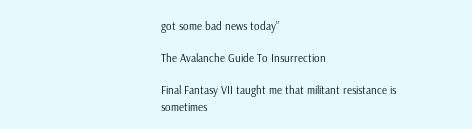got some bad news today”

The Avalanche Guide To Insurrection

Final Fantasy VII taught me that militant resistance is sometimes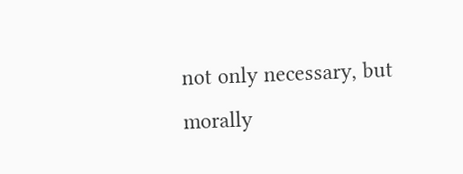not only necessary, but morally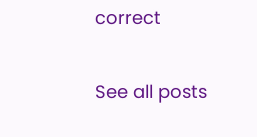correct

See all posts